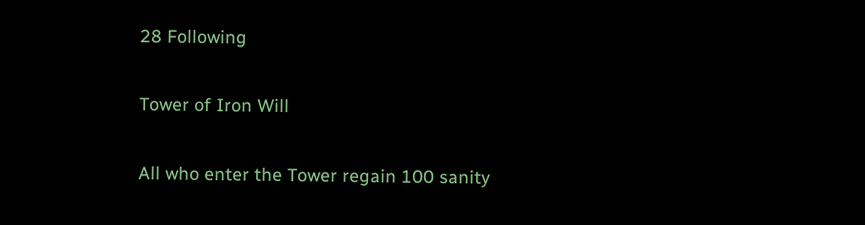28 Following

Tower of Iron Will

All who enter the Tower regain 100 sanity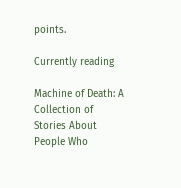points.

Currently reading

Machine of Death: A Collection of Stories About People Who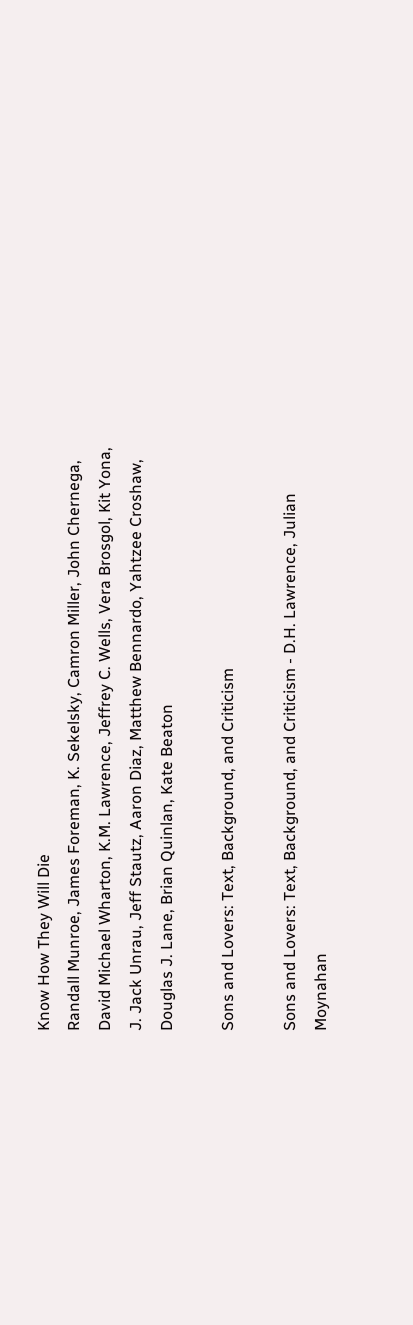Know How They Will Die
Randall Munroe, James Foreman, K. Sekelsky, Camron Miller, John Chernega, David Michael Wharton, K.M. Lawrence, Jeffrey C. Wells, Vera Brosgol, Kit Yona, J. Jack Unrau, Jeff Stautz, Aaron Diaz, Matthew Bennardo, Yahtzee Croshaw, Douglas J. Lane, Brian Quinlan, Kate Beaton

Sons and Lovers: Text, Background, and Criticism

Sons and Lovers: Text, Background, and Criticism - D.H. Lawrence, Julian Moynahan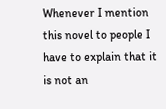Whenever I mention this novel to people I have to explain that it is not an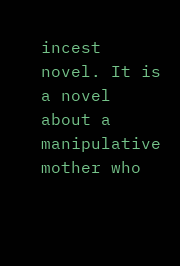incest novel. It is a novel about a manipulative mother who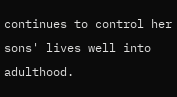continues to control her sons' lives well into adulthood.